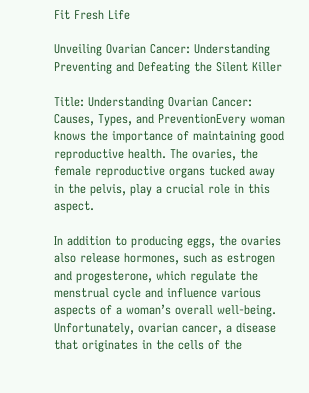Fit Fresh Life

Unveiling Ovarian Cancer: Understanding Preventing and Defeating the Silent Killer

Title: Understanding Ovarian Cancer: Causes, Types, and PreventionEvery woman knows the importance of maintaining good reproductive health. The ovaries, the female reproductive organs tucked away in the pelvis, play a crucial role in this aspect.

In addition to producing eggs, the ovaries also release hormones, such as estrogen and progesterone, which regulate the menstrual cycle and influence various aspects of a woman’s overall well-being. Unfortunately, ovarian cancer, a disease that originates in the cells of the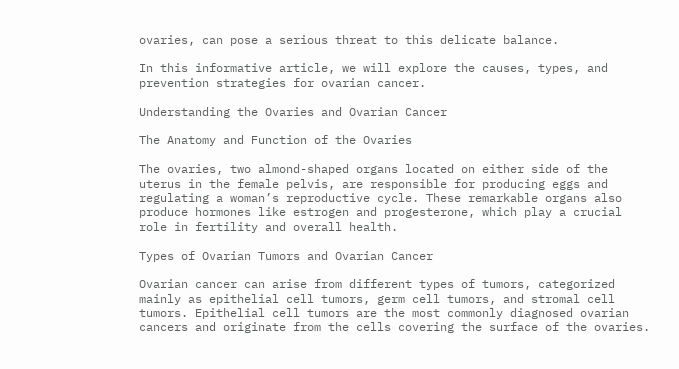ovaries, can pose a serious threat to this delicate balance.

In this informative article, we will explore the causes, types, and prevention strategies for ovarian cancer.

Understanding the Ovaries and Ovarian Cancer

The Anatomy and Function of the Ovaries

The ovaries, two almond-shaped organs located on either side of the uterus in the female pelvis, are responsible for producing eggs and regulating a woman’s reproductive cycle. These remarkable organs also produce hormones like estrogen and progesterone, which play a crucial role in fertility and overall health.

Types of Ovarian Tumors and Ovarian Cancer

Ovarian cancer can arise from different types of tumors, categorized mainly as epithelial cell tumors, germ cell tumors, and stromal cell tumors. Epithelial cell tumors are the most commonly diagnosed ovarian cancers and originate from the cells covering the surface of the ovaries.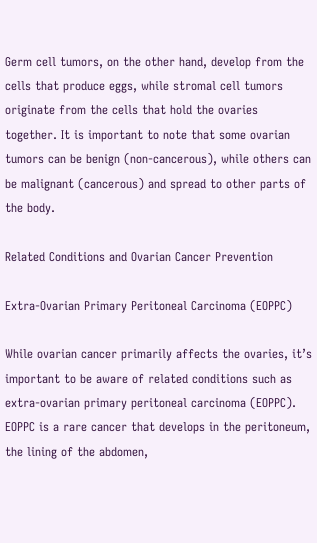Germ cell tumors, on the other hand, develop from the cells that produce eggs, while stromal cell tumors originate from the cells that hold the ovaries together. It is important to note that some ovarian tumors can be benign (non-cancerous), while others can be malignant (cancerous) and spread to other parts of the body.

Related Conditions and Ovarian Cancer Prevention

Extra-Ovarian Primary Peritoneal Carcinoma (EOPPC)

While ovarian cancer primarily affects the ovaries, it’s important to be aware of related conditions such as extra-ovarian primary peritoneal carcinoma (EOPPC). EOPPC is a rare cancer that develops in the peritoneum, the lining of the abdomen,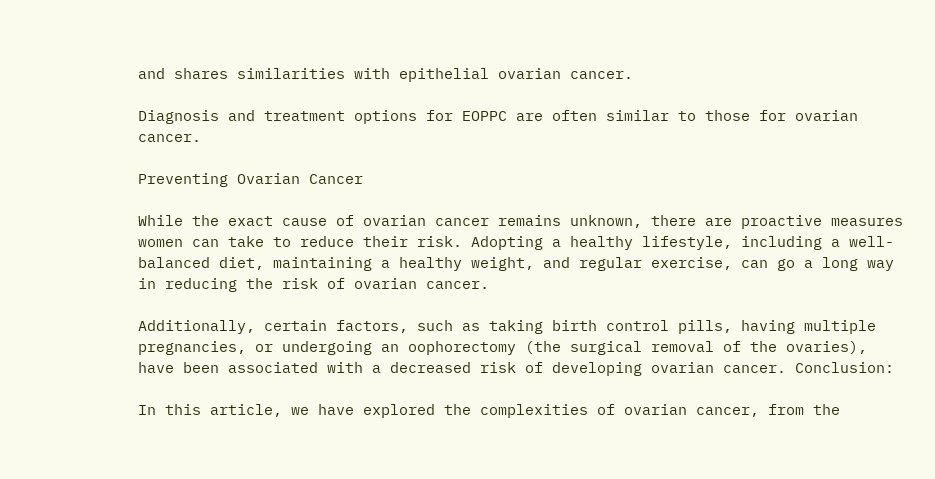and shares similarities with epithelial ovarian cancer.

Diagnosis and treatment options for EOPPC are often similar to those for ovarian cancer.

Preventing Ovarian Cancer

While the exact cause of ovarian cancer remains unknown, there are proactive measures women can take to reduce their risk. Adopting a healthy lifestyle, including a well-balanced diet, maintaining a healthy weight, and regular exercise, can go a long way in reducing the risk of ovarian cancer.

Additionally, certain factors, such as taking birth control pills, having multiple pregnancies, or undergoing an oophorectomy (the surgical removal of the ovaries), have been associated with a decreased risk of developing ovarian cancer. Conclusion:

In this article, we have explored the complexities of ovarian cancer, from the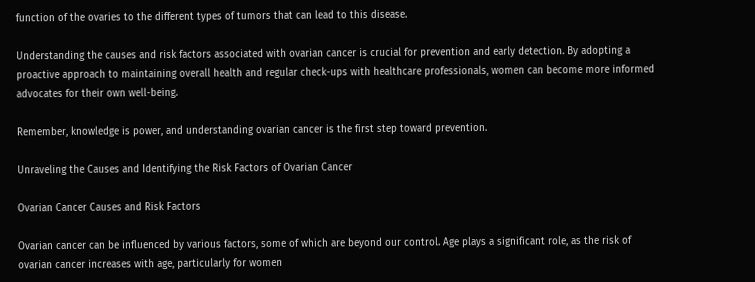function of the ovaries to the different types of tumors that can lead to this disease.

Understanding the causes and risk factors associated with ovarian cancer is crucial for prevention and early detection. By adopting a proactive approach to maintaining overall health and regular check-ups with healthcare professionals, women can become more informed advocates for their own well-being.

Remember, knowledge is power, and understanding ovarian cancer is the first step toward prevention.

Unraveling the Causes and Identifying the Risk Factors of Ovarian Cancer

Ovarian Cancer Causes and Risk Factors

Ovarian cancer can be influenced by various factors, some of which are beyond our control. Age plays a significant role, as the risk of ovarian cancer increases with age, particularly for women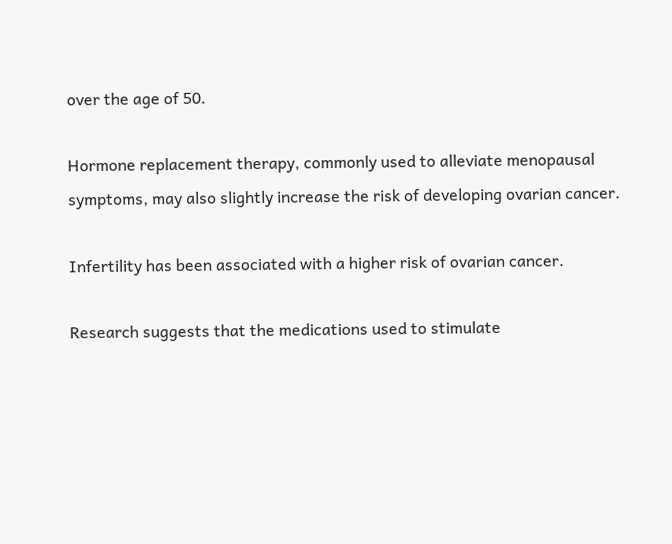over the age of 50.

Hormone replacement therapy, commonly used to alleviate menopausal symptoms, may also slightly increase the risk of developing ovarian cancer.

Infertility has been associated with a higher risk of ovarian cancer.

Research suggests that the medications used to stimulate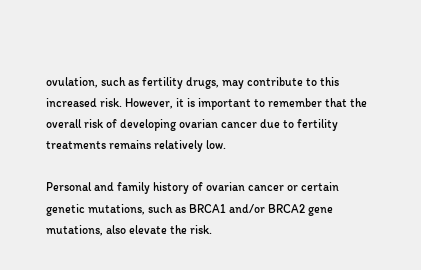ovulation, such as fertility drugs, may contribute to this increased risk. However, it is important to remember that the overall risk of developing ovarian cancer due to fertility treatments remains relatively low.

Personal and family history of ovarian cancer or certain genetic mutations, such as BRCA1 and/or BRCA2 gene mutations, also elevate the risk.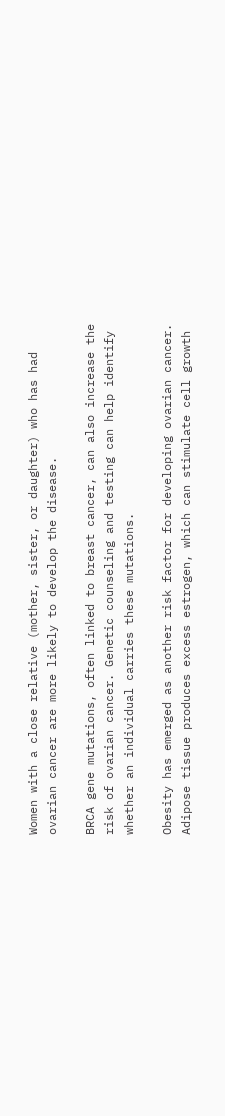Women with a close relative (mother, sister, or daughter) who has had ovarian cancer are more likely to develop the disease.

BRCA gene mutations, often linked to breast cancer, can also increase the risk of ovarian cancer. Genetic counseling and testing can help identify whether an individual carries these mutations.

Obesity has emerged as another risk factor for developing ovarian cancer. Adipose tissue produces excess estrogen, which can stimulate cell growth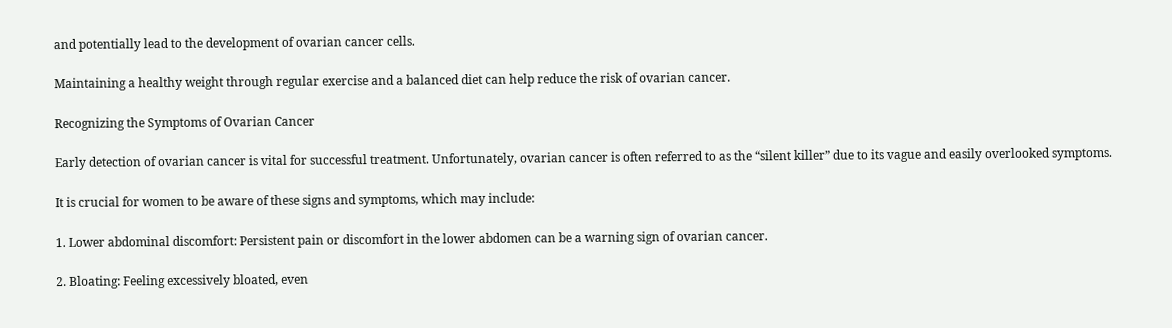and potentially lead to the development of ovarian cancer cells.

Maintaining a healthy weight through regular exercise and a balanced diet can help reduce the risk of ovarian cancer.

Recognizing the Symptoms of Ovarian Cancer

Early detection of ovarian cancer is vital for successful treatment. Unfortunately, ovarian cancer is often referred to as the “silent killer” due to its vague and easily overlooked symptoms.

It is crucial for women to be aware of these signs and symptoms, which may include:

1. Lower abdominal discomfort: Persistent pain or discomfort in the lower abdomen can be a warning sign of ovarian cancer.

2. Bloating: Feeling excessively bloated, even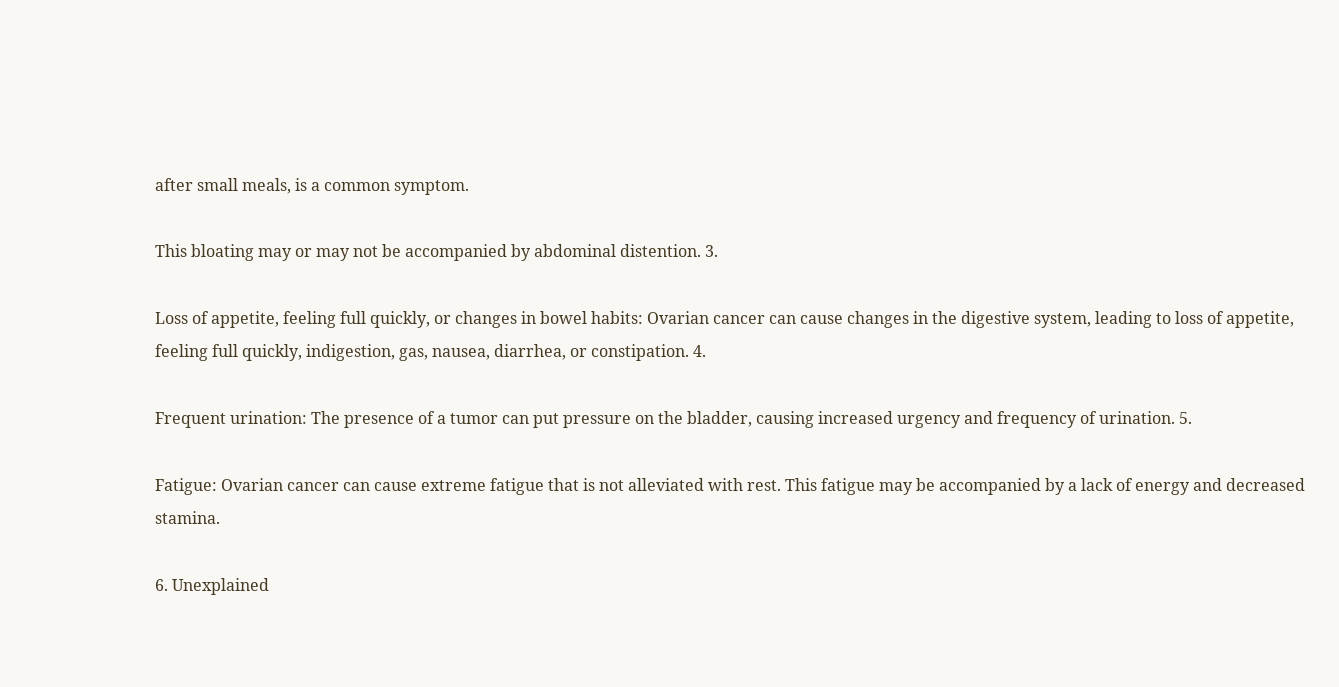after small meals, is a common symptom.

This bloating may or may not be accompanied by abdominal distention. 3.

Loss of appetite, feeling full quickly, or changes in bowel habits: Ovarian cancer can cause changes in the digestive system, leading to loss of appetite, feeling full quickly, indigestion, gas, nausea, diarrhea, or constipation. 4.

Frequent urination: The presence of a tumor can put pressure on the bladder, causing increased urgency and frequency of urination. 5.

Fatigue: Ovarian cancer can cause extreme fatigue that is not alleviated with rest. This fatigue may be accompanied by a lack of energy and decreased stamina.

6. Unexplained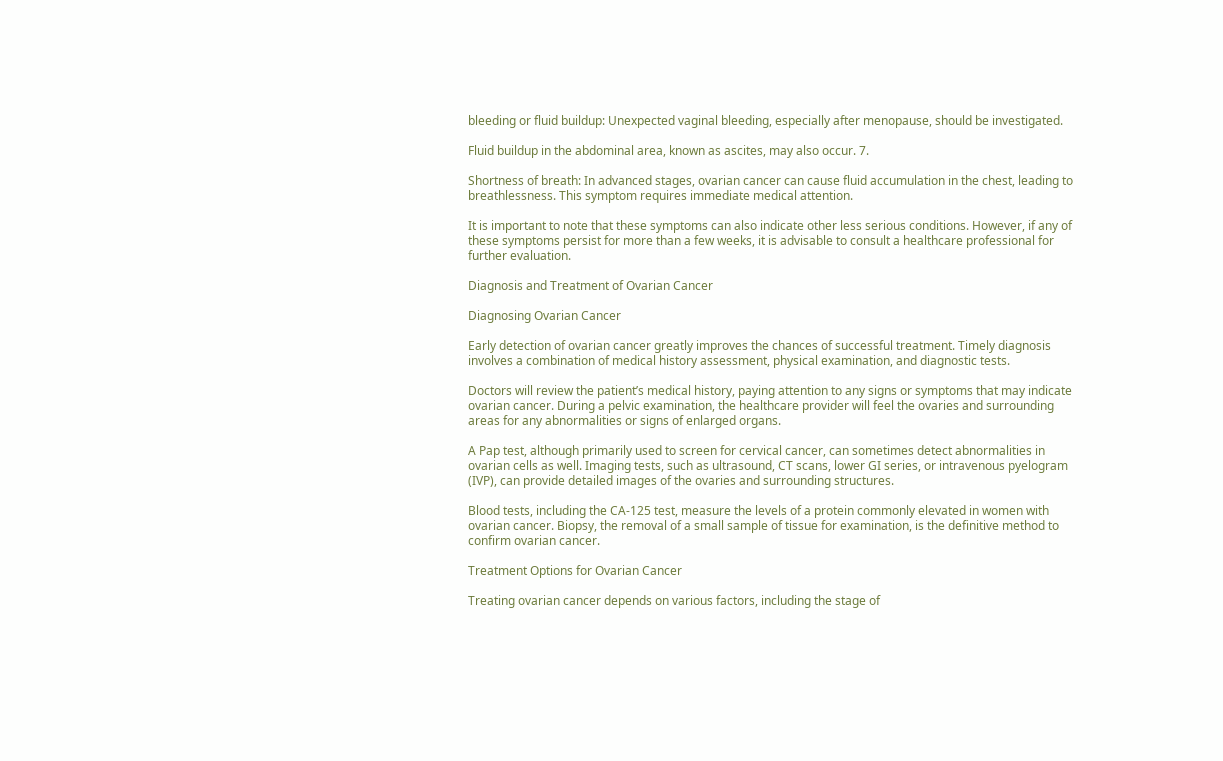bleeding or fluid buildup: Unexpected vaginal bleeding, especially after menopause, should be investigated.

Fluid buildup in the abdominal area, known as ascites, may also occur. 7.

Shortness of breath: In advanced stages, ovarian cancer can cause fluid accumulation in the chest, leading to breathlessness. This symptom requires immediate medical attention.

It is important to note that these symptoms can also indicate other less serious conditions. However, if any of these symptoms persist for more than a few weeks, it is advisable to consult a healthcare professional for further evaluation.

Diagnosis and Treatment of Ovarian Cancer

Diagnosing Ovarian Cancer

Early detection of ovarian cancer greatly improves the chances of successful treatment. Timely diagnosis involves a combination of medical history assessment, physical examination, and diagnostic tests.

Doctors will review the patient’s medical history, paying attention to any signs or symptoms that may indicate ovarian cancer. During a pelvic examination, the healthcare provider will feel the ovaries and surrounding areas for any abnormalities or signs of enlarged organs.

A Pap test, although primarily used to screen for cervical cancer, can sometimes detect abnormalities in ovarian cells as well. Imaging tests, such as ultrasound, CT scans, lower GI series, or intravenous pyelogram (IVP), can provide detailed images of the ovaries and surrounding structures.

Blood tests, including the CA-125 test, measure the levels of a protein commonly elevated in women with ovarian cancer. Biopsy, the removal of a small sample of tissue for examination, is the definitive method to confirm ovarian cancer.

Treatment Options for Ovarian Cancer

Treating ovarian cancer depends on various factors, including the stage of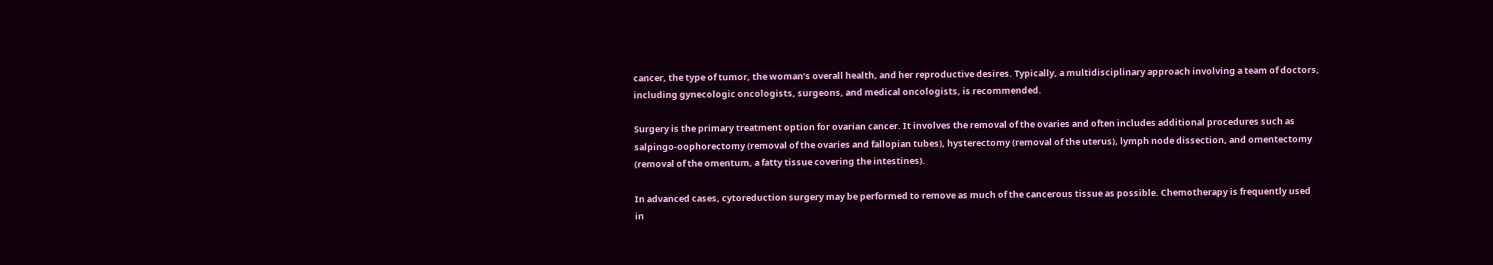cancer, the type of tumor, the woman’s overall health, and her reproductive desires. Typically, a multidisciplinary approach involving a team of doctors, including gynecologic oncologists, surgeons, and medical oncologists, is recommended.

Surgery is the primary treatment option for ovarian cancer. It involves the removal of the ovaries and often includes additional procedures such as salpingo-oophorectomy (removal of the ovaries and fallopian tubes), hysterectomy (removal of the uterus), lymph node dissection, and omentectomy (removal of the omentum, a fatty tissue covering the intestines).

In advanced cases, cytoreduction surgery may be performed to remove as much of the cancerous tissue as possible. Chemotherapy is frequently used in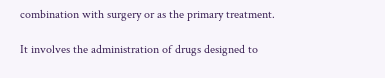combination with surgery or as the primary treatment.

It involves the administration of drugs designed to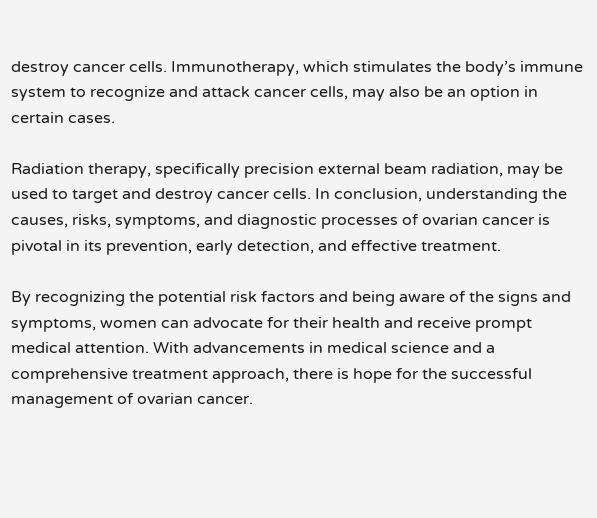destroy cancer cells. Immunotherapy, which stimulates the body’s immune system to recognize and attack cancer cells, may also be an option in certain cases.

Radiation therapy, specifically precision external beam radiation, may be used to target and destroy cancer cells. In conclusion, understanding the causes, risks, symptoms, and diagnostic processes of ovarian cancer is pivotal in its prevention, early detection, and effective treatment.

By recognizing the potential risk factors and being aware of the signs and symptoms, women can advocate for their health and receive prompt medical attention. With advancements in medical science and a comprehensive treatment approach, there is hope for the successful management of ovarian cancer.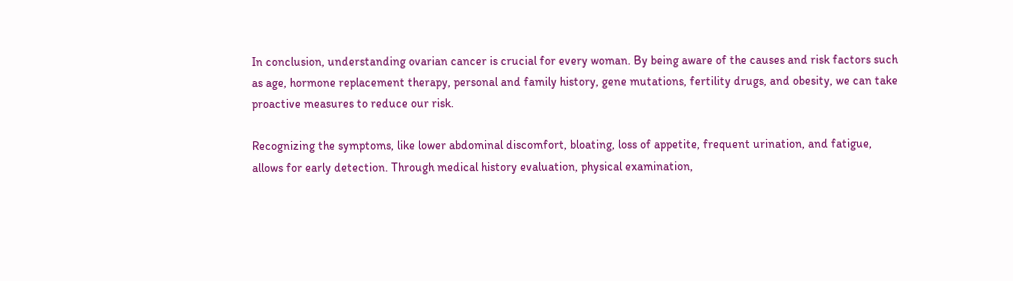In conclusion, understanding ovarian cancer is crucial for every woman. By being aware of the causes and risk factors such as age, hormone replacement therapy, personal and family history, gene mutations, fertility drugs, and obesity, we can take proactive measures to reduce our risk.

Recognizing the symptoms, like lower abdominal discomfort, bloating, loss of appetite, frequent urination, and fatigue, allows for early detection. Through medical history evaluation, physical examination,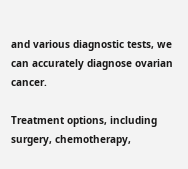and various diagnostic tests, we can accurately diagnose ovarian cancer.

Treatment options, including surgery, chemotherapy,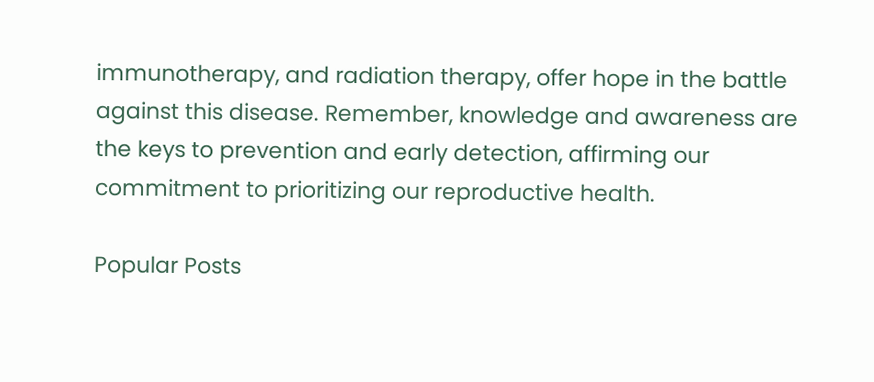immunotherapy, and radiation therapy, offer hope in the battle against this disease. Remember, knowledge and awareness are the keys to prevention and early detection, affirming our commitment to prioritizing our reproductive health.

Popular Posts